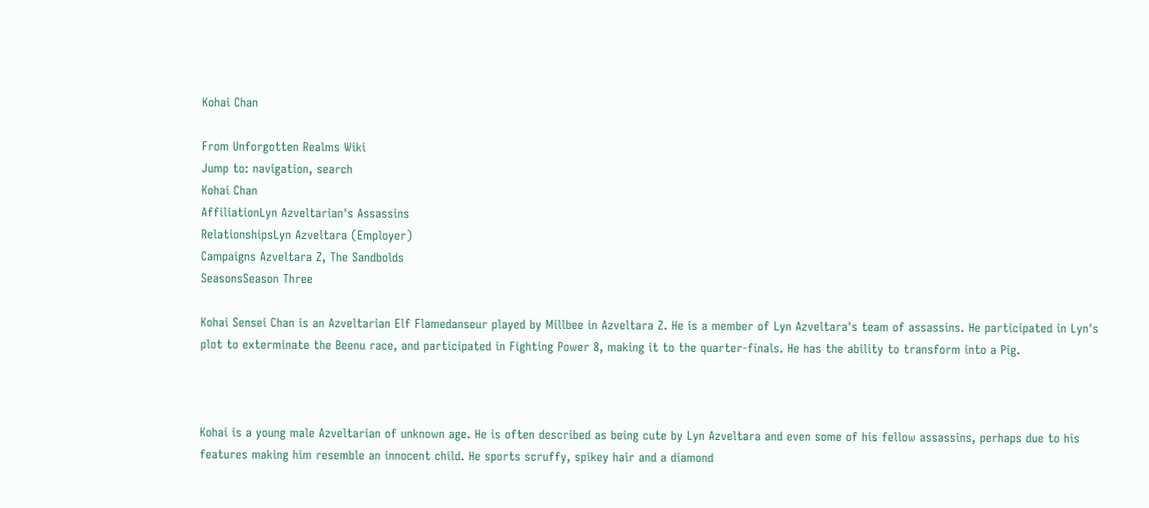Kohai Chan

From Unforgotten Realms Wiki
Jump to: navigation, search
Kohai Chan
AffiliationLyn Azveltarian's Assassins
RelationshipsLyn Azveltara (Employer)
Campaigns Azveltara Z, The Sandbolds
SeasonsSeason Three

Kohai Sensei Chan is an Azveltarian Elf Flamedanseur played by Millbee in Azveltara Z. He is a member of Lyn Azveltara's team of assassins. He participated in Lyn's plot to exterminate the Beenu race, and participated in Fighting Power 8, making it to the quarter-finals. He has the ability to transform into a Pig.



Kohai is a young male Azveltarian of unknown age. He is often described as being cute by Lyn Azveltara and even some of his fellow assassins, perhaps due to his features making him resemble an innocent child. He sports scruffy, spikey hair and a diamond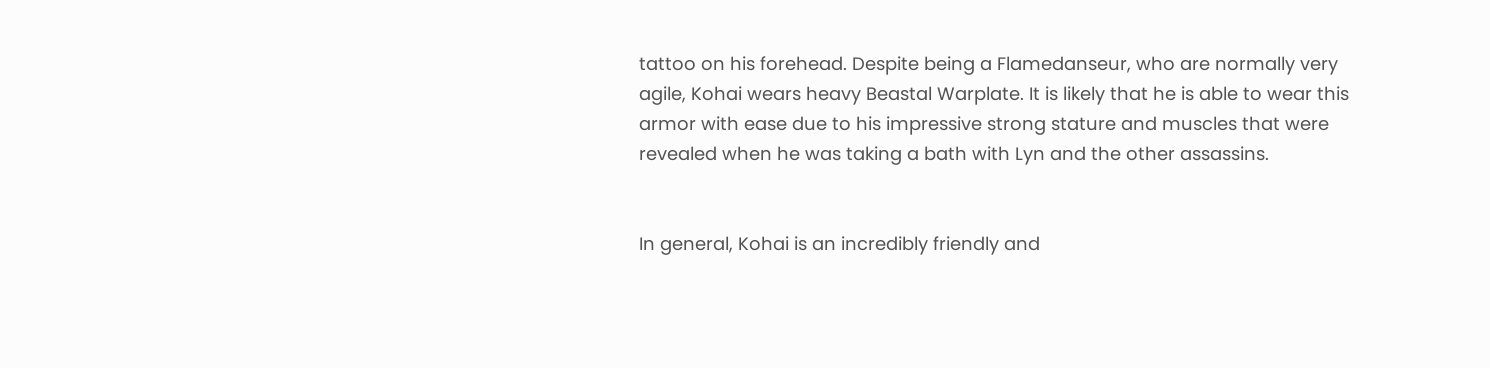tattoo on his forehead. Despite being a Flamedanseur, who are normally very agile, Kohai wears heavy Beastal Warplate. It is likely that he is able to wear this armor with ease due to his impressive strong stature and muscles that were revealed when he was taking a bath with Lyn and the other assassins.


In general, Kohai is an incredibly friendly and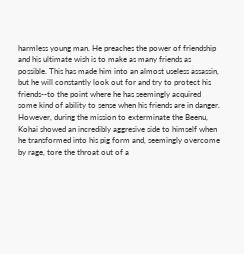harmless young man. He preaches the power of friendship and his ultimate wish is to make as many friends as possible. This has made him into an almost useless assassin, but he will constantly look out for and try to protect his friends--to the point where he has seemingly acquired some kind of ability to sense when his friends are in danger. However, during the mission to exterminate the Beenu, Kohai showed an incredibly aggresive side to himself when he transformed into his pig form and, seemingly overcome by rage, tore the throat out of a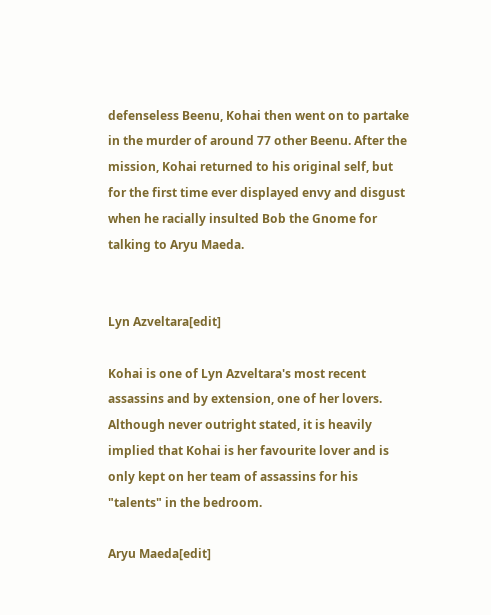defenseless Beenu, Kohai then went on to partake in the murder of around 77 other Beenu. After the mission, Kohai returned to his original self, but for the first time ever displayed envy and disgust when he racially insulted Bob the Gnome for talking to Aryu Maeda.


Lyn Azveltara[edit]

Kohai is one of Lyn Azveltara's most recent assassins and by extension, one of her lovers. Although never outright stated, it is heavily implied that Kohai is her favourite lover and is only kept on her team of assassins for his "talents" in the bedroom.

Aryu Maeda[edit]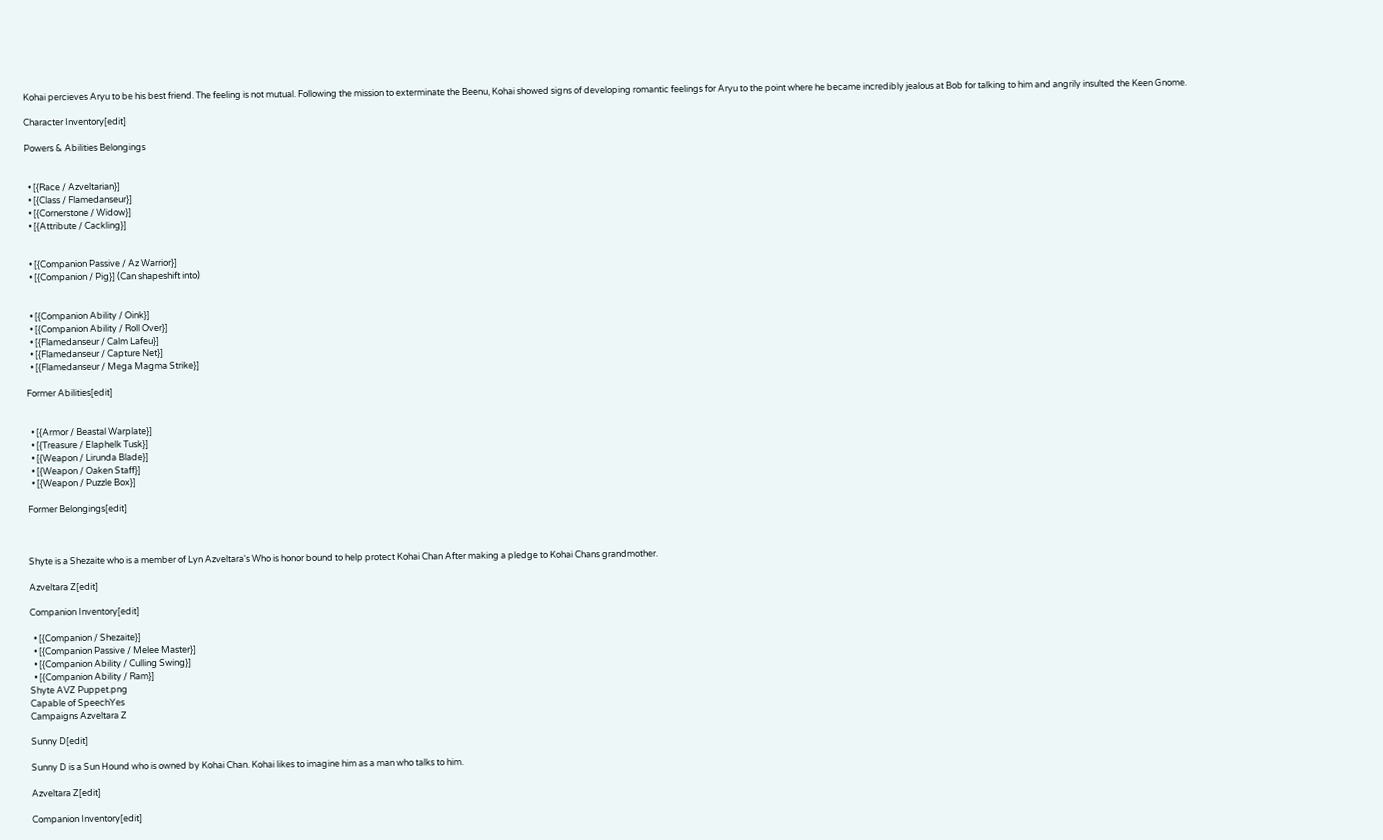Kohai percieves Aryu to be his best friend. The feeling is not mutual. Following the mission to exterminate the Beenu, Kohai showed signs of developing romantic feelings for Aryu to the point where he became incredibly jealous at Bob for talking to him and angrily insulted the Keen Gnome.

Character Inventory[edit]

Powers & Abilities Belongings


  • [{Race / Azveltarian}]
  • [{Class / Flamedanseur}]
  • [{Cornerstone / Widow}]
  • [{Attribute / Cackling}]


  • [{Companion Passive / Az Warrior}]
  • [{Companion / Pig}] (Can shapeshift into)


  • [{Companion Ability / Oink}]
  • [{Companion Ability / Roll Over}]
  • [{Flamedanseur / Calm Lafeu}]
  • [{Flamedanseur / Capture Net}]
  • [{Flamedanseur / Mega Magma Strike}]

Former Abilities[edit]


  • [{Armor / Beastal Warplate}]
  • [{Treasure / Elaphelk Tusk}]
  • [{Weapon / Lirunda Blade}]
  • [{Weapon / Oaken Staff}]
  • [{Weapon / Puzzle Box}]

Former Belongings[edit]



Shyte is a Shezaite who is a member of Lyn Azveltara's Who is honor bound to help protect Kohai Chan After making a pledge to Kohai Chans grandmother.

Azveltara Z[edit]

Companion Inventory[edit]

  • [{Companion / Shezaite}]
  • [{Companion Passive / Melee Master}]
  • [{Companion Ability / Culling Swing}]
  • [{Companion Ability / Ram}]
Shyte AVZ Puppet.png
Capable of SpeechYes
Campaigns Azveltara Z

Sunny D[edit]

Sunny D is a Sun Hound who is owned by Kohai Chan. Kohai likes to imagine him as a man who talks to him.

Azveltara Z[edit]

Companion Inventory[edit]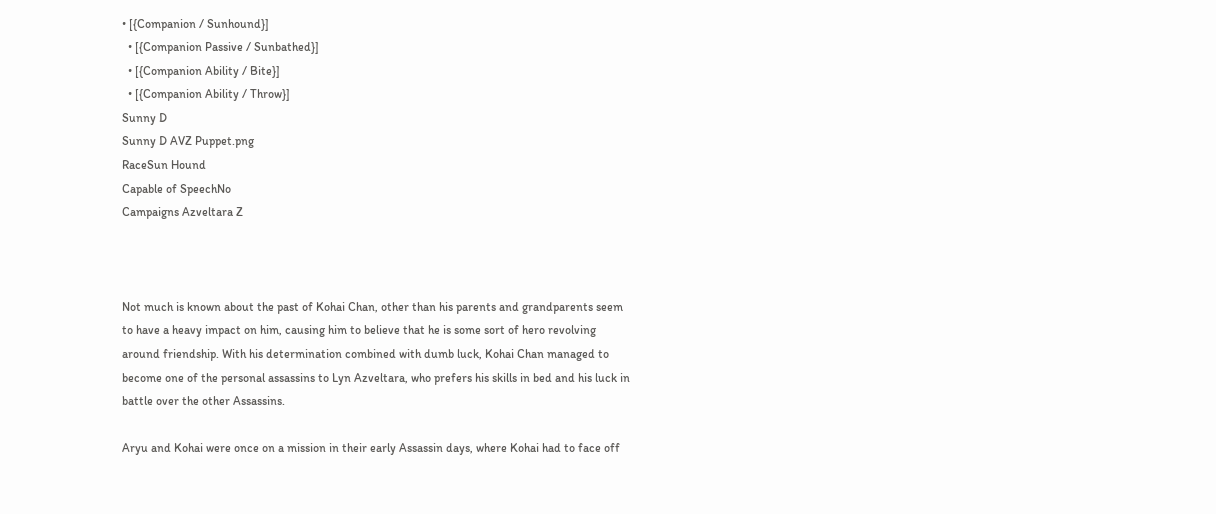• [{Companion / Sunhound}]
  • [{Companion Passive / Sunbathed}]
  • [{Companion Ability / Bite}]
  • [{Companion Ability / Throw}]
Sunny D
Sunny D AVZ Puppet.png
RaceSun Hound
Capable of SpeechNo
Campaigns Azveltara Z



Not much is known about the past of Kohai Chan, other than his parents and grandparents seem to have a heavy impact on him, causing him to believe that he is some sort of hero revolving around friendship. With his determination combined with dumb luck, Kohai Chan managed to become one of the personal assassins to Lyn Azveltara, who prefers his skills in bed and his luck in battle over the other Assassins.

Aryu and Kohai were once on a mission in their early Assassin days, where Kohai had to face off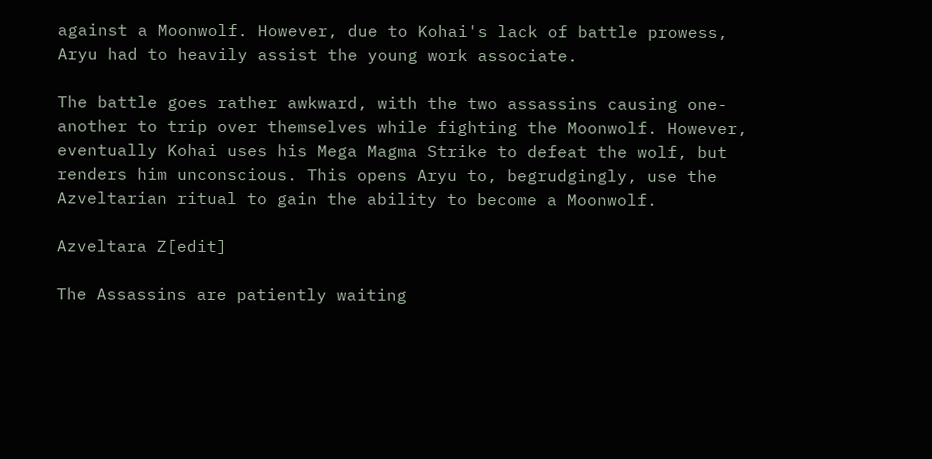against a Moonwolf. However, due to Kohai's lack of battle prowess, Aryu had to heavily assist the young work associate.

The battle goes rather awkward, with the two assassins causing one-another to trip over themselves while fighting the Moonwolf. However, eventually Kohai uses his Mega Magma Strike to defeat the wolf, but renders him unconscious. This opens Aryu to, begrudgingly, use the Azveltarian ritual to gain the ability to become a Moonwolf.

Azveltara Z[edit]

The Assassins are patiently waiting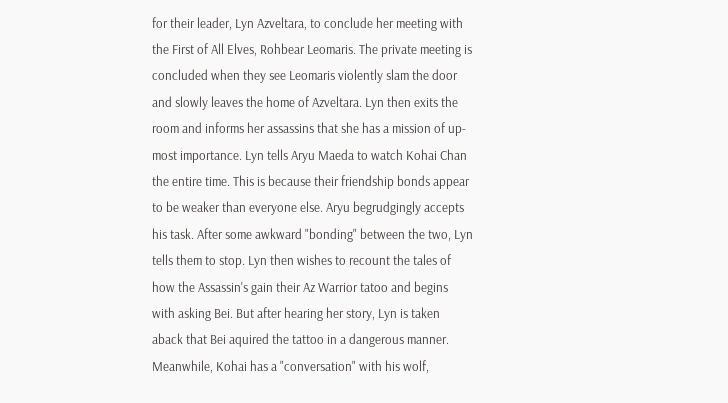for their leader, Lyn Azveltara, to conclude her meeting with the First of All Elves, Rohbear Leomaris. The private meeting is concluded when they see Leomaris violently slam the door and slowly leaves the home of Azveltara. Lyn then exits the room and informs her assassins that she has a mission of up-most importance. Lyn tells Aryu Maeda to watch Kohai Chan the entire time. This is because their friendship bonds appear to be weaker than everyone else. Aryu begrudgingly accepts his task. After some awkward "bonding" between the two, Lyn tells them to stop. Lyn then wishes to recount the tales of how the Assassin's gain their Az Warrior tatoo and begins with asking Bei. But after hearing her story, Lyn is taken aback that Bei aquired the tattoo in a dangerous manner. Meanwhile, Kohai has a "conversation" with his wolf,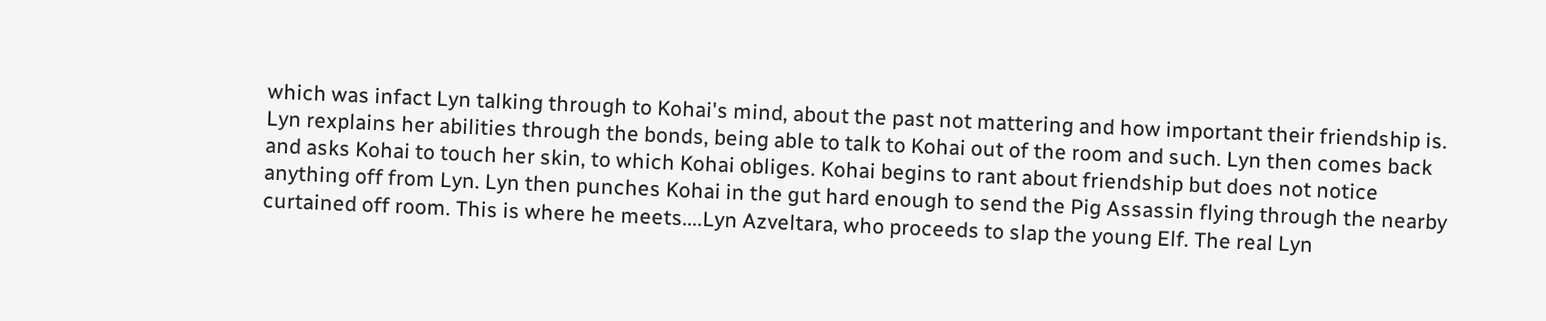which was infact Lyn talking through to Kohai's mind, about the past not mattering and how important their friendship is. Lyn rexplains her abilities through the bonds, being able to talk to Kohai out of the room and such. Lyn then comes back and asks Kohai to touch her skin, to which Kohai obliges. Kohai begins to rant about friendship but does not notice anything off from Lyn. Lyn then punches Kohai in the gut hard enough to send the Pig Assassin flying through the nearby curtained off room. This is where he meets....Lyn Azveltara, who proceeds to slap the young Elf. The real Lyn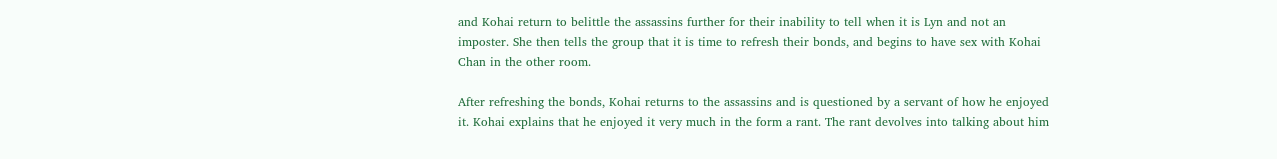and Kohai return to belittle the assassins further for their inability to tell when it is Lyn and not an imposter. She then tells the group that it is time to refresh their bonds, and begins to have sex with Kohai Chan in the other room.

After refreshing the bonds, Kohai returns to the assassins and is questioned by a servant of how he enjoyed it. Kohai explains that he enjoyed it very much in the form a rant. The rant devolves into talking about him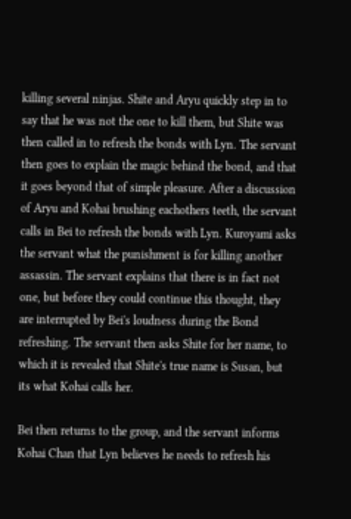killing several ninjas. Shite and Aryu quickly step in to say that he was not the one to kill them, but Shite was then called in to refresh the bonds with Lyn. The servant then goes to explain the magic behind the bond, and that it goes beyond that of simple pleasure. After a discussion of Aryu and Kohai brushing eachothers teeth, the servant calls in Bei to refresh the bonds with Lyn. Kuroyami asks the servant what the punishment is for killing another assassin. The servant explains that there is in fact not one, but before they could continue this thought, they are interrupted by Bei's loudness during the Bond refreshing. The servant then asks Shite for her name, to which it is revealed that Shite's true name is Susan, but its what Kohai calls her.

Bei then returns to the group, and the servant informs Kohai Chan that Lyn believes he needs to refresh his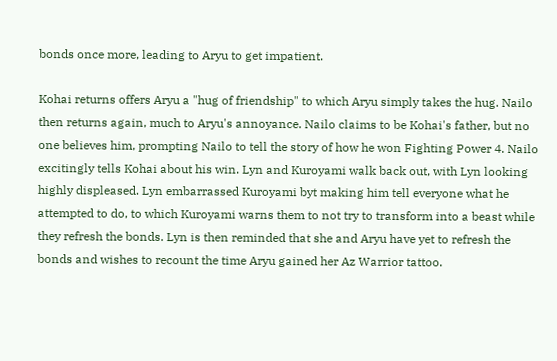bonds once more, leading to Aryu to get impatient.

Kohai returns offers Aryu a "hug of friendship" to which Aryu simply takes the hug. Nailo then returns again, much to Aryu's annoyance. Nailo claims to be Kohai's father, but no one believes him, prompting Nailo to tell the story of how he won Fighting Power 4. Nailo excitingly tells Kohai about his win. Lyn and Kuroyami walk back out, with Lyn looking highly displeased. Lyn embarrassed Kuroyami byt making him tell everyone what he attempted to do, to which Kuroyami warns them to not try to transform into a beast while they refresh the bonds. Lyn is then reminded that she and Aryu have yet to refresh the bonds and wishes to recount the time Aryu gained her Az Warrior tattoo.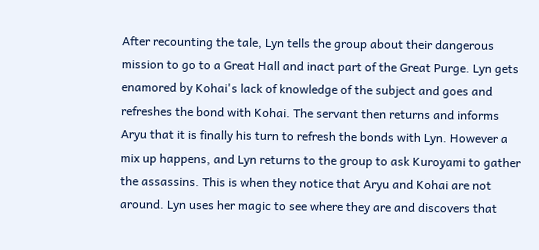After recounting the tale, Lyn tells the group about their dangerous mission to go to a Great Hall and inact part of the Great Purge. Lyn gets enamored by Kohai's lack of knowledge of the subject and goes and refreshes the bond with Kohai. The servant then returns and informs Aryu that it is finally his turn to refresh the bonds with Lyn. However a mix up happens, and Lyn returns to the group to ask Kuroyami to gather the assassins. This is when they notice that Aryu and Kohai are not around. Lyn uses her magic to see where they are and discovers that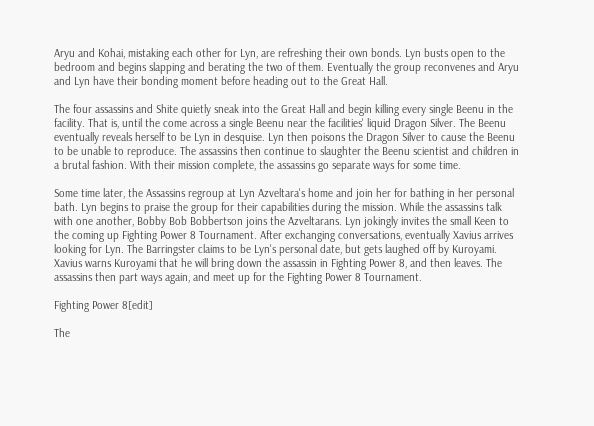Aryu and Kohai, mistaking each other for Lyn, are refreshing their own bonds. Lyn busts open to the bedroom and begins slapping and berating the two of them. Eventually the group reconvenes and Aryu and Lyn have their bonding moment before heading out to the Great Hall.

The four assassins and Shite quietly sneak into the Great Hall and begin killing every single Beenu in the facility. That is, until the come across a single Beenu near the facilities' liquid Dragon Silver. The Beenu eventually reveals herself to be Lyn in desquise. Lyn then poisons the Dragon Silver to cause the Beenu to be unable to reproduce. The assassins then continue to slaughter the Beenu scientist and children in a brutal fashion. With their mission complete, the assassins go separate ways for some time.

Some time later, the Assassins regroup at Lyn Azveltara's home and join her for bathing in her personal bath. Lyn begins to praise the group for their capabilities during the mission. While the assassins talk with one another, Bobby Bob Bobbertson joins the Azveltarans. Lyn jokingly invites the small Keen to the coming up Fighting Power 8 Tournament. After exchanging conversations, eventually Xavius arrives looking for Lyn. The Barringster claims to be Lyn's personal date, but gets laughed off by Kuroyami. Xavius warns Kuroyami that he will bring down the assassin in Fighting Power 8, and then leaves. The assassins then part ways again, and meet up for the Fighting Power 8 Tournament.

Fighting Power 8[edit]

The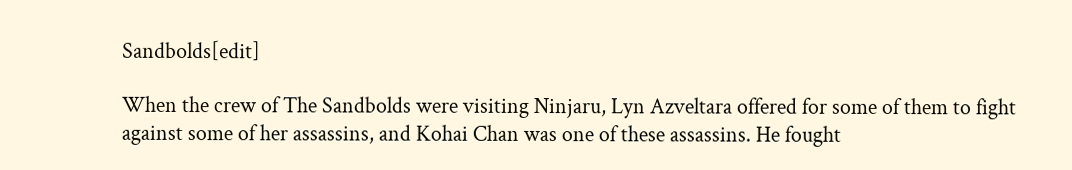Sandbolds[edit]

When the crew of The Sandbolds were visiting Ninjaru, Lyn Azveltara offered for some of them to fight against some of her assassins, and Kohai Chan was one of these assassins. He fought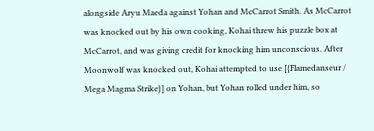alongside Aryu Maeda against Yohan and McCarrot Smith. As McCarrot was knocked out by his own cooking, Kohai threw his puzzle box at McCarrot, and was giving credit for knocking him unconscious. After Moonwolf was knocked out, Kohai attempted to use [{Flamedanseur / Mega Magma Strike}] on Yohan, but Yohan rolled under him, so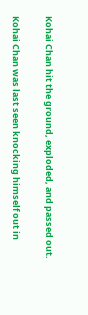Kohai Chan hit the ground, exploded, and passed out.


Kohai Chan was last seen knocking himself out in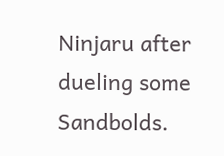Ninjaru after dueling some Sandbolds.